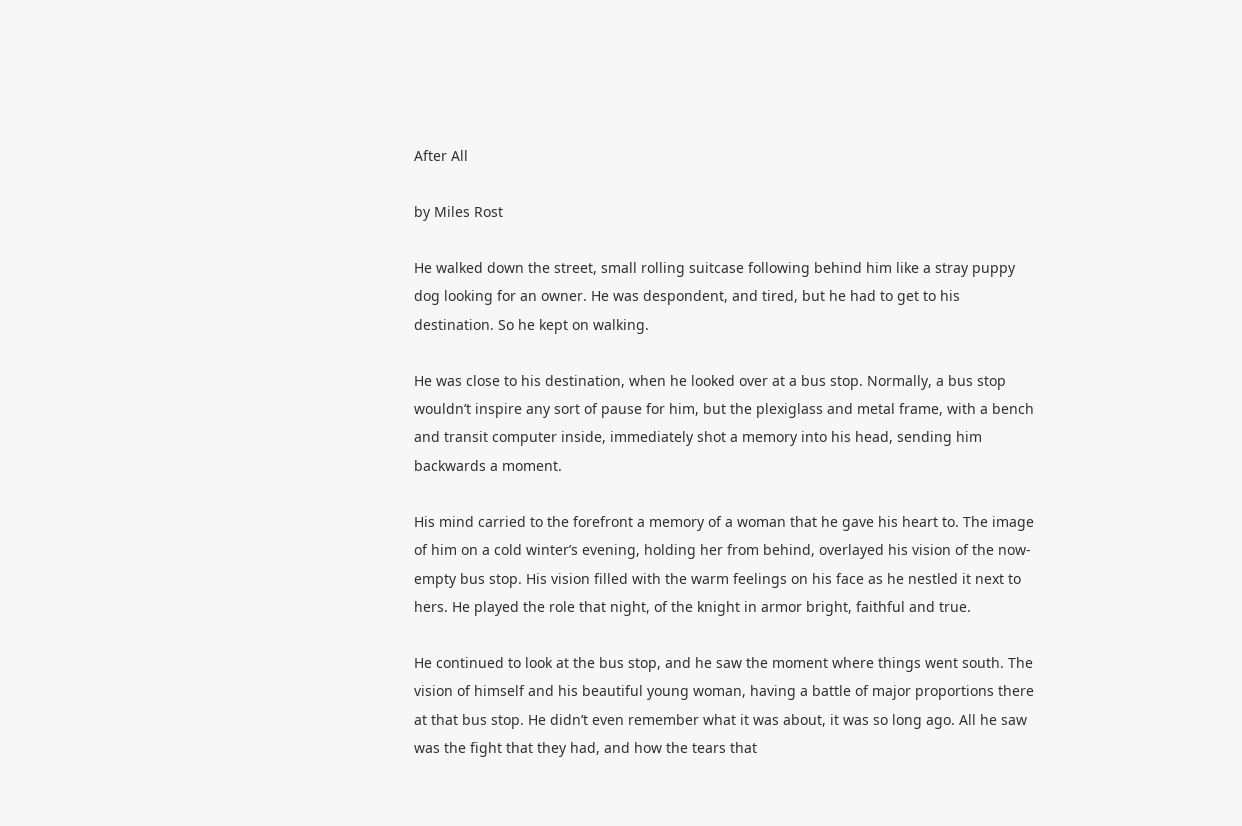After All

by Miles Rost

He walked down the street, small rolling suitcase following behind him like a stray puppy dog looking for an owner. He was despondent, and tired, but he had to get to his destination. So he kept on walking.

He was close to his destination, when he looked over at a bus stop. Normally, a bus stop wouldn’t inspire any sort of pause for him, but the plexiglass and metal frame, with a bench and transit computer inside, immediately shot a memory into his head, sending him backwards a moment.

His mind carried to the forefront a memory of a woman that he gave his heart to. The image of him on a cold winter’s evening, holding her from behind, overlayed his vision of the now-empty bus stop. His vision filled with the warm feelings on his face as he nestled it next to hers. He played the role that night, of the knight in armor bright, faithful and true.

He continued to look at the bus stop, and he saw the moment where things went south. The vision of himself and his beautiful young woman, having a battle of major proportions there at that bus stop. He didn’t even remember what it was about, it was so long ago. All he saw was the fight that they had, and how the tears that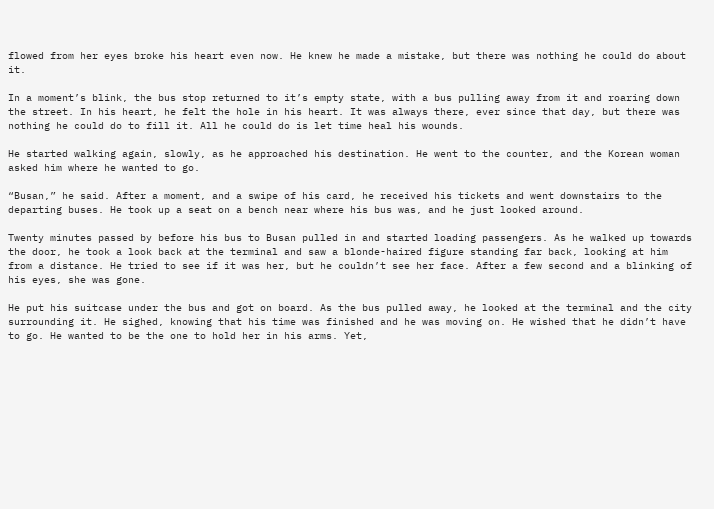flowed from her eyes broke his heart even now. He knew he made a mistake, but there was nothing he could do about it.

In a moment’s blink, the bus stop returned to it’s empty state, with a bus pulling away from it and roaring down the street. In his heart, he felt the hole in his heart. It was always there, ever since that day, but there was nothing he could do to fill it. All he could do is let time heal his wounds.

He started walking again, slowly, as he approached his destination. He went to the counter, and the Korean woman asked him where he wanted to go.

“Busan,” he said. After a moment, and a swipe of his card, he received his tickets and went downstairs to the departing buses. He took up a seat on a bench near where his bus was, and he just looked around.

Twenty minutes passed by before his bus to Busan pulled in and started loading passengers. As he walked up towards the door, he took a look back at the terminal and saw a blonde-haired figure standing far back, looking at him from a distance. He tried to see if it was her, but he couldn’t see her face. After a few second and a blinking of his eyes, she was gone.

He put his suitcase under the bus and got on board. As the bus pulled away, he looked at the terminal and the city surrounding it. He sighed, knowing that his time was finished and he was moving on. He wished that he didn’t have to go. He wanted to be the one to hold her in his arms. Yet,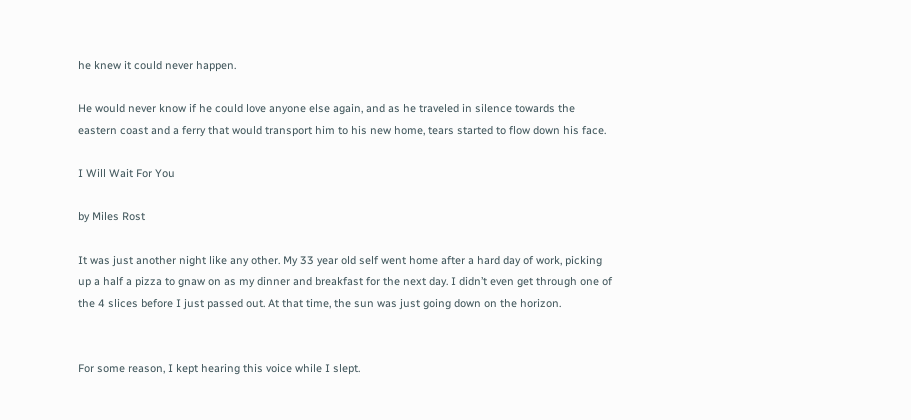he knew it could never happen.

He would never know if he could love anyone else again, and as he traveled in silence towards the eastern coast and a ferry that would transport him to his new home, tears started to flow down his face.

I Will Wait For You

by Miles Rost

It was just another night like any other. My 33 year old self went home after a hard day of work, picking up a half a pizza to gnaw on as my dinner and breakfast for the next day. I didn’t even get through one of the 4 slices before I just passed out. At that time, the sun was just going down on the horizon.


For some reason, I kept hearing this voice while I slept.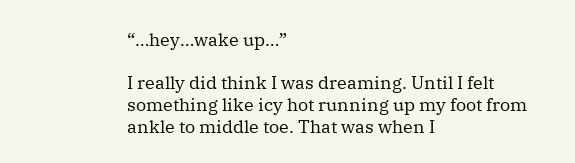“…hey…wake up…”

I really did think I was dreaming. Until I felt something like icy hot running up my foot from ankle to middle toe. That was when I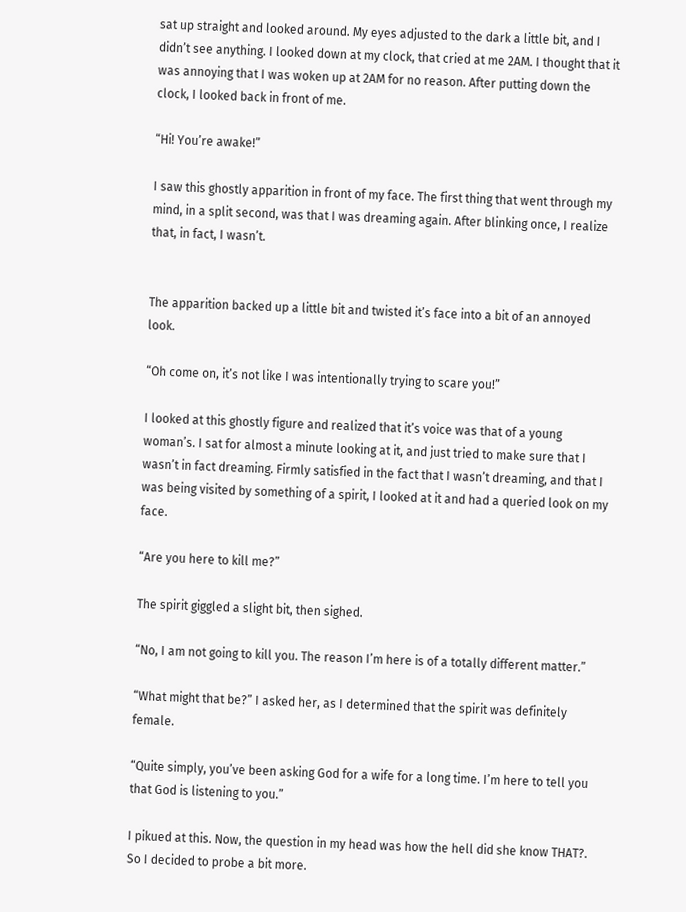sat up straight and looked around. My eyes adjusted to the dark a little bit, and I didn’t see anything. I looked down at my clock, that cried at me 2AM. I thought that it was annoying that I was woken up at 2AM for no reason. After putting down the clock, I looked back in front of me.

“Hi! You’re awake!”

I saw this ghostly apparition in front of my face. The first thing that went through my mind, in a split second, was that I was dreaming again. After blinking once, I realize that, in fact, I wasn’t.


The apparition backed up a little bit and twisted it’s face into a bit of an annoyed look.

“Oh come on, it’s not like I was intentionally trying to scare you!”

I looked at this ghostly figure and realized that it’s voice was that of a young woman’s. I sat for almost a minute looking at it, and just tried to make sure that I wasn’t in fact dreaming. Firmly satisfied in the fact that I wasn’t dreaming, and that I was being visited by something of a spirit, I looked at it and had a queried look on my face.

“Are you here to kill me?”

The spirit giggled a slight bit, then sighed.

“No, I am not going to kill you. The reason I’m here is of a totally different matter.”

“What might that be?” I asked her, as I determined that the spirit was definitely female.

“Quite simply, you’ve been asking God for a wife for a long time. I’m here to tell you that God is listening to you.”

I pikued at this. Now, the question in my head was how the hell did she know THAT?. So I decided to probe a bit more.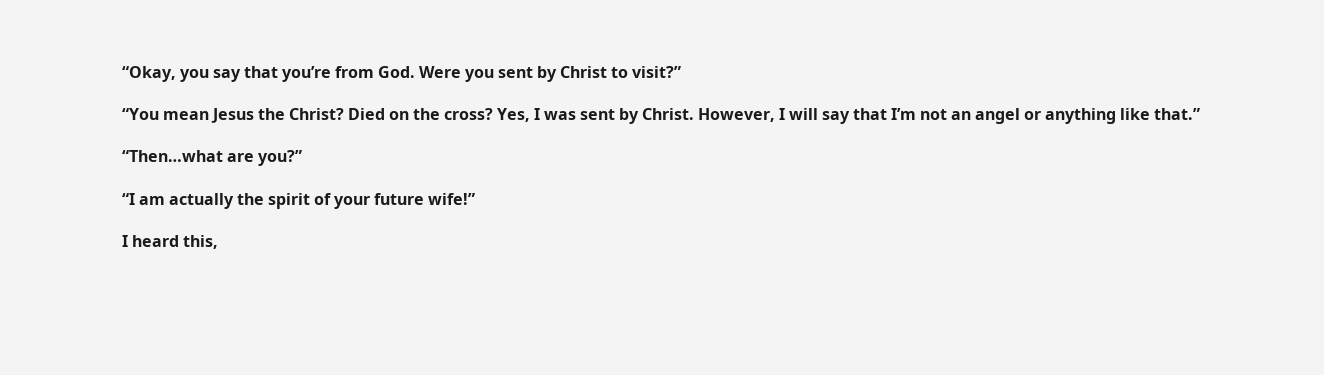“Okay, you say that you’re from God. Were you sent by Christ to visit?”

“You mean Jesus the Christ? Died on the cross? Yes, I was sent by Christ. However, I will say that I’m not an angel or anything like that.”

“Then…what are you?”

“I am actually the spirit of your future wife!”

I heard this,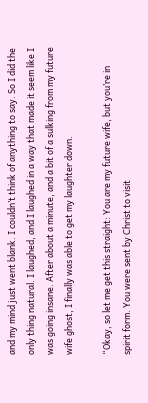and my mind just went blank. I couldn’t think of anything to say. So I did the only thing natural. I laughed, and I laughed in a way that made it seem like I was going insane. After about a minute, and a bit of a sulking from my future wife ghost, I finally was able to get my laughter down.

“Okay, so let me get this straight: You are my future wife, but you’re in spirit form. You were sent by Christ to visit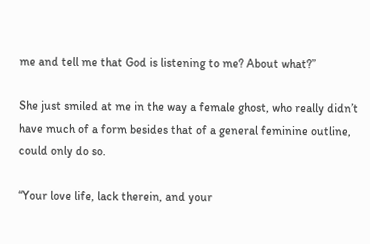me and tell me that God is listening to me? About what?”

She just smiled at me in the way a female ghost, who really didn’t have much of a form besides that of a general feminine outline, could only do so.

“Your love life, lack therein, and your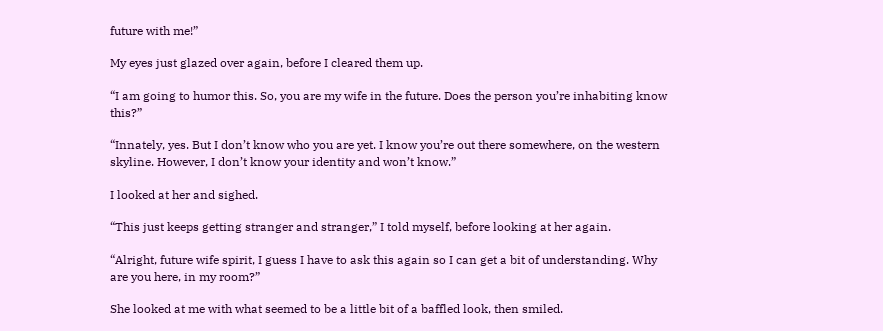future with me!”

My eyes just glazed over again, before I cleared them up.

“I am going to humor this. So, you are my wife in the future. Does the person you’re inhabiting know this?”

“Innately, yes. But I don’t know who you are yet. I know you’re out there somewhere, on the western skyline. However, I don’t know your identity and won’t know.”

I looked at her and sighed.

“This just keeps getting stranger and stranger,” I told myself, before looking at her again.

“Alright, future wife spirit, I guess I have to ask this again so I can get a bit of understanding. Why are you here, in my room?”

She looked at me with what seemed to be a little bit of a baffled look, then smiled.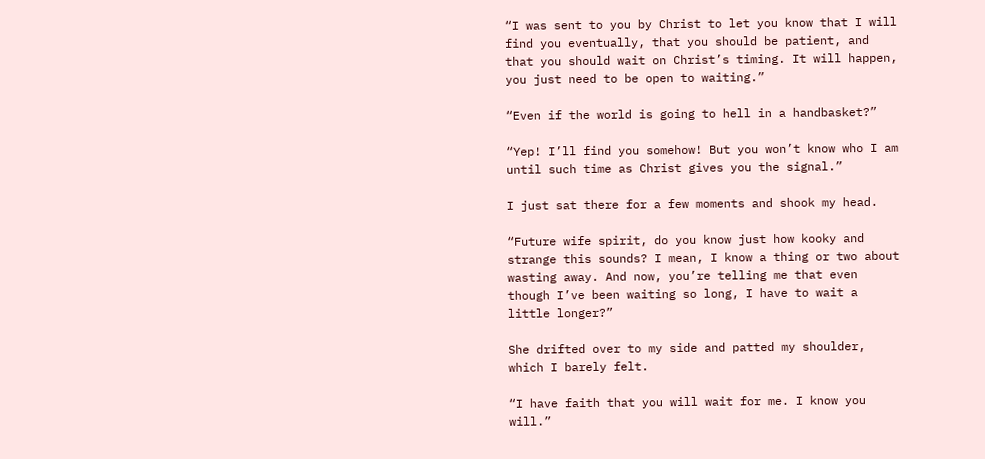“I was sent to you by Christ to let you know that I will find you eventually, that you should be patient, and that you should wait on Christ’s timing. It will happen, you just need to be open to waiting.”

“Even if the world is going to hell in a handbasket?”

“Yep! I’ll find you somehow! But you won’t know who I am until such time as Christ gives you the signal.”

I just sat there for a few moments and shook my head.

“Future wife spirit, do you know just how kooky and strange this sounds? I mean, I know a thing or two about wasting away. And now, you’re telling me that even though I’ve been waiting so long, I have to wait a little longer?”

She drifted over to my side and patted my shoulder, which I barely felt.

“I have faith that you will wait for me. I know you will.”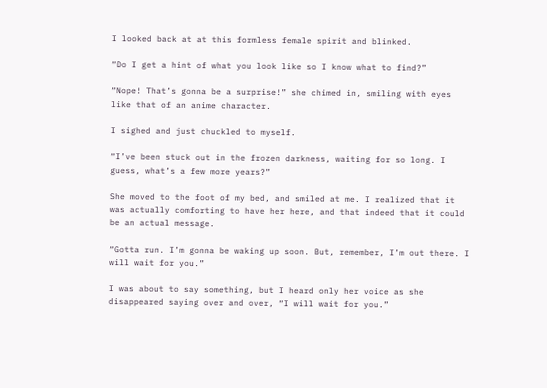I looked back at at this formless female spirit and blinked.

“Do I get a hint of what you look like so I know what to find?”

“Nope! That’s gonna be a surprise!” she chimed in, smiling with eyes like that of an anime character.

I sighed and just chuckled to myself.

“I’ve been stuck out in the frozen darkness, waiting for so long. I guess, what’s a few more years?”

She moved to the foot of my bed, and smiled at me. I realized that it was actually comforting to have her here, and that indeed that it could be an actual message.

“Gotta run. I’m gonna be waking up soon. But, remember, I’m out there. I will wait for you.”

I was about to say something, but I heard only her voice as she disappeared saying over and over, “I will wait for you.”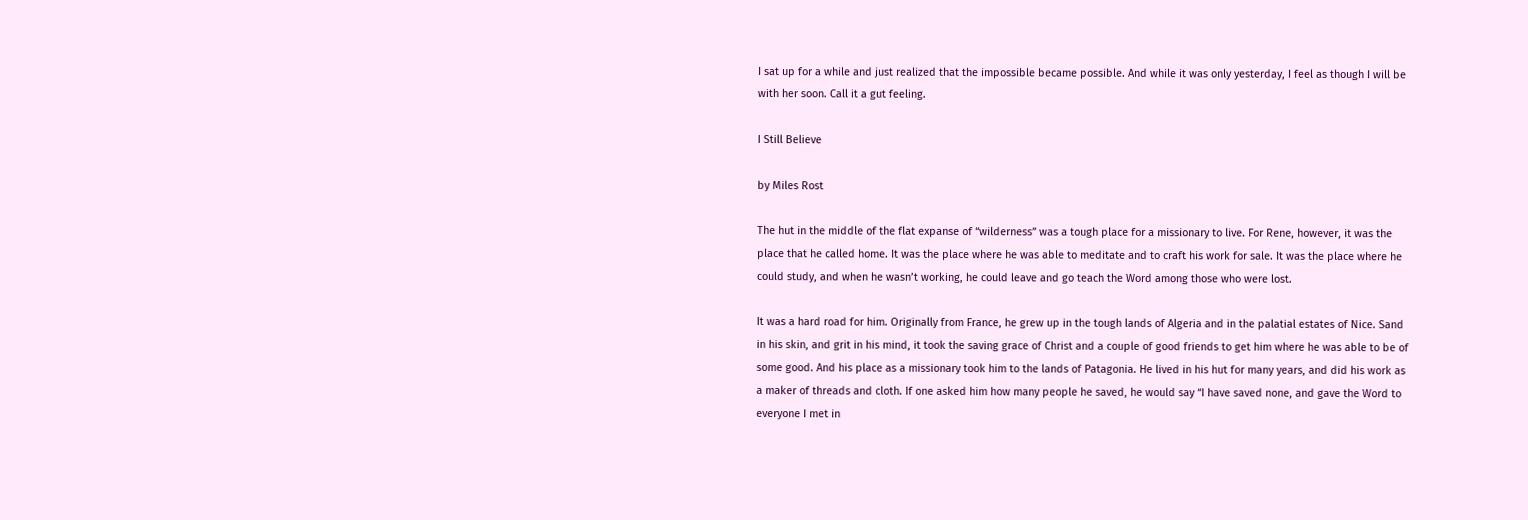I sat up for a while and just realized that the impossible became possible. And while it was only yesterday, I feel as though I will be with her soon. Call it a gut feeling.

I Still Believe

by Miles Rost

The hut in the middle of the flat expanse of “wilderness” was a tough place for a missionary to live. For Rene, however, it was the place that he called home. It was the place where he was able to meditate and to craft his work for sale. It was the place where he could study, and when he wasn’t working, he could leave and go teach the Word among those who were lost.

It was a hard road for him. Originally from France, he grew up in the tough lands of Algeria and in the palatial estates of Nice. Sand in his skin, and grit in his mind, it took the saving grace of Christ and a couple of good friends to get him where he was able to be of some good. And his place as a missionary took him to the lands of Patagonia. He lived in his hut for many years, and did his work as a maker of threads and cloth. If one asked him how many people he saved, he would say “I have saved none, and gave the Word to everyone I met in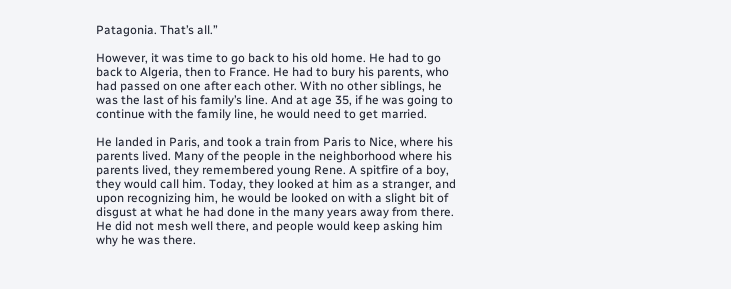Patagonia. That’s all.”

However, it was time to go back to his old home. He had to go back to Algeria, then to France. He had to bury his parents, who had passed on one after each other. With no other siblings, he was the last of his family’s line. And at age 35, if he was going to continue with the family line, he would need to get married.

He landed in Paris, and took a train from Paris to Nice, where his parents lived. Many of the people in the neighborhood where his parents lived, they remembered young Rene. A spitfire of a boy, they would call him. Today, they looked at him as a stranger, and upon recognizing him, he would be looked on with a slight bit of disgust at what he had done in the many years away from there. He did not mesh well there, and people would keep asking him why he was there.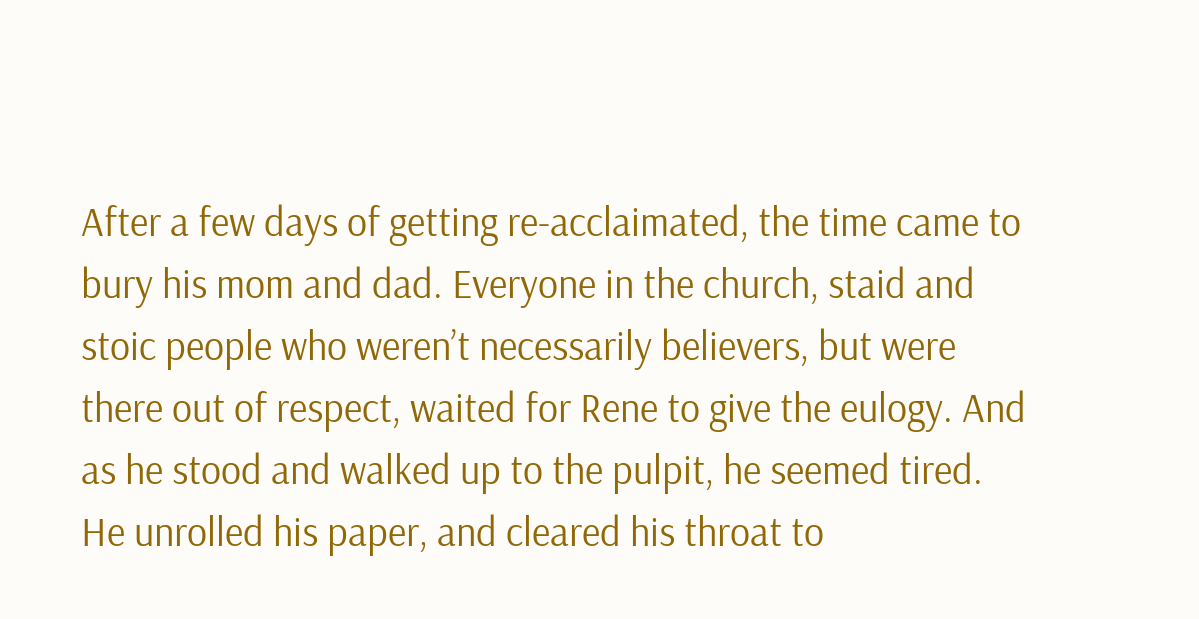After a few days of getting re-acclaimated, the time came to bury his mom and dad. Everyone in the church, staid and stoic people who weren’t necessarily believers, but were there out of respect, waited for Rene to give the eulogy. And as he stood and walked up to the pulpit, he seemed tired. He unrolled his paper, and cleared his throat to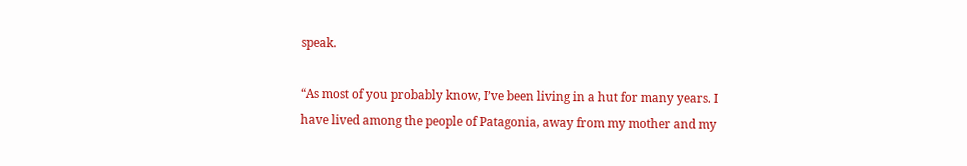speak.

“As most of you probably know, I’ve been living in a hut for many years. I have lived among the people of Patagonia, away from my mother and my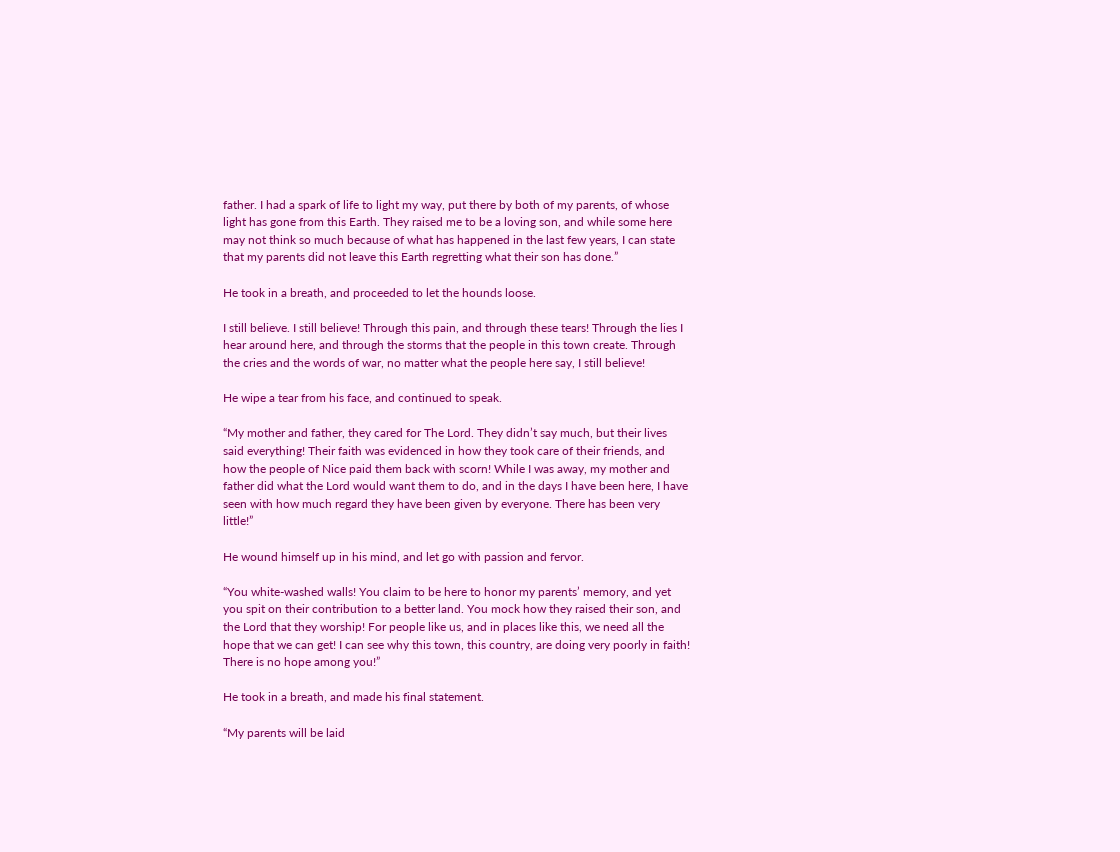father. I had a spark of life to light my way, put there by both of my parents, of whose light has gone from this Earth. They raised me to be a loving son, and while some here may not think so much because of what has happened in the last few years, I can state that my parents did not leave this Earth regretting what their son has done.”

He took in a breath, and proceeded to let the hounds loose.

I still believe. I still believe! Through this pain, and through these tears! Through the lies I hear around here, and through the storms that the people in this town create. Through the cries and the words of war, no matter what the people here say, I still believe!

He wipe a tear from his face, and continued to speak.

“My mother and father, they cared for The Lord. They didn’t say much, but their lives said everything! Their faith was evidenced in how they took care of their friends, and how the people of Nice paid them back with scorn! While I was away, my mother and father did what the Lord would want them to do, and in the days I have been here, I have seen with how much regard they have been given by everyone. There has been very little!”

He wound himself up in his mind, and let go with passion and fervor.

“You white-washed walls! You claim to be here to honor my parents’ memory, and yet you spit on their contribution to a better land. You mock how they raised their son, and the Lord that they worship! For people like us, and in places like this, we need all the hope that we can get! I can see why this town, this country, are doing very poorly in faith! There is no hope among you!”

He took in a breath, and made his final statement.

“My parents will be laid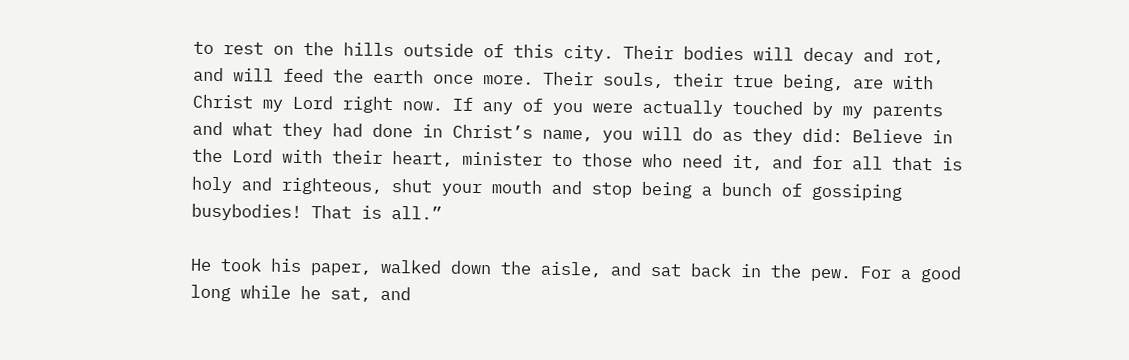to rest on the hills outside of this city. Their bodies will decay and rot, and will feed the earth once more. Their souls, their true being, are with Christ my Lord right now. If any of you were actually touched by my parents and what they had done in Christ’s name, you will do as they did: Believe in the Lord with their heart, minister to those who need it, and for all that is holy and righteous, shut your mouth and stop being a bunch of gossiping busybodies! That is all.”

He took his paper, walked down the aisle, and sat back in the pew. For a good long while he sat, and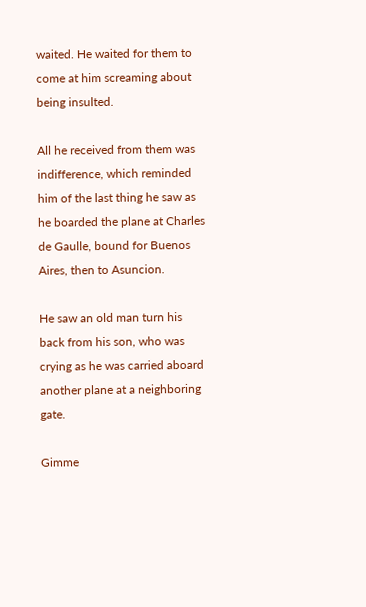waited. He waited for them to come at him screaming about being insulted.

All he received from them was indifference, which reminded him of the last thing he saw as he boarded the plane at Charles de Gaulle, bound for Buenos Aires, then to Asuncion.

He saw an old man turn his back from his son, who was crying as he was carried aboard another plane at a neighboring gate.

Gimme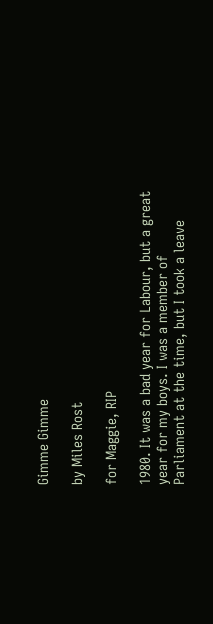Gimme Gimme

by Miles Rost

for Maggie, RIP

1980. It was a bad year for Labour, but a great year for my boys. I was a member of Parliament at the time, but I took a leave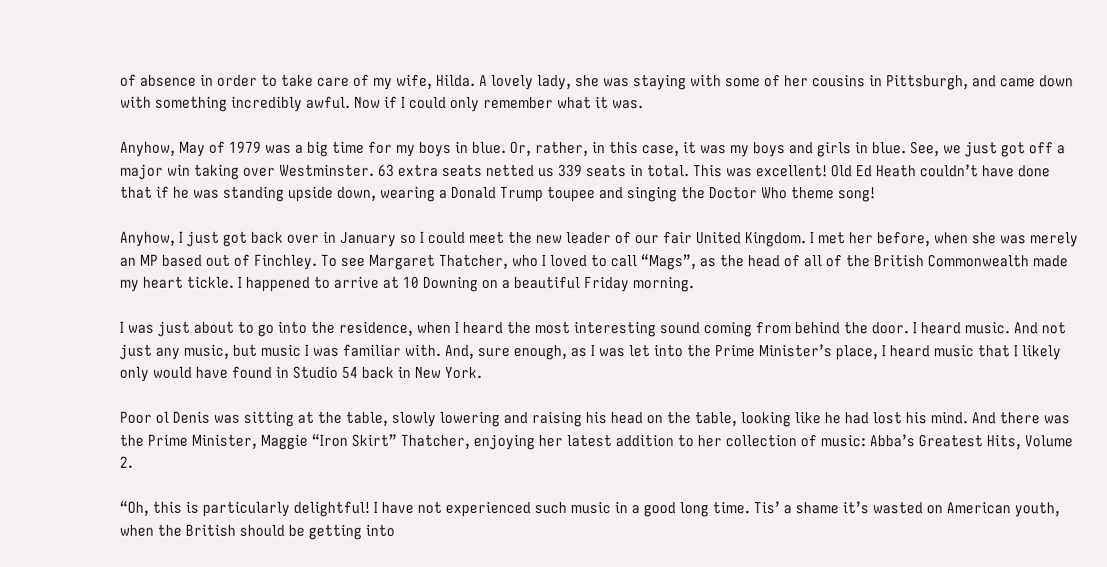of absence in order to take care of my wife, Hilda. A lovely lady, she was staying with some of her cousins in Pittsburgh, and came down with something incredibly awful. Now if I could only remember what it was.

Anyhow, May of 1979 was a big time for my boys in blue. Or, rather, in this case, it was my boys and girls in blue. See, we just got off a major win taking over Westminster. 63 extra seats netted us 339 seats in total. This was excellent! Old Ed Heath couldn’t have done that if he was standing upside down, wearing a Donald Trump toupee and singing the Doctor Who theme song!

Anyhow, I just got back over in January so I could meet the new leader of our fair United Kingdom. I met her before, when she was merely an MP based out of Finchley. To see Margaret Thatcher, who I loved to call “Mags”, as the head of all of the British Commonwealth made my heart tickle. I happened to arrive at 10 Downing on a beautiful Friday morning.

I was just about to go into the residence, when I heard the most interesting sound coming from behind the door. I heard music. And not just any music, but music I was familiar with. And, sure enough, as I was let into the Prime Minister’s place, I heard music that I likely only would have found in Studio 54 back in New York.

Poor ol Denis was sitting at the table, slowly lowering and raising his head on the table, looking like he had lost his mind. And there was the Prime Minister, Maggie “Iron Skirt” Thatcher, enjoying her latest addition to her collection of music: Abba’s Greatest Hits, Volume 2.

“Oh, this is particularly delightful! I have not experienced such music in a good long time. Tis’ a shame it’s wasted on American youth, when the British should be getting into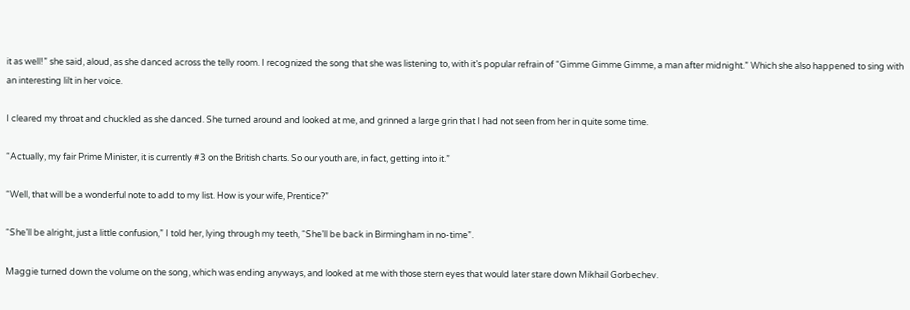it as well!” she said, aloud, as she danced across the telly room. I recognized the song that she was listening to, with it’s popular refrain of “Gimme Gimme Gimme, a man after midnight.” Which she also happened to sing with an interesting lilt in her voice.

I cleared my throat and chuckled as she danced. She turned around and looked at me, and grinned a large grin that I had not seen from her in quite some time.

“Actually, my fair Prime Minister, it is currently #3 on the British charts. So our youth are, in fact, getting into it.”

“Well, that will be a wonderful note to add to my list. How is your wife, Prentice?”

“She’ll be alright, just a little confusion,” I told her, lying through my teeth, “She’ll be back in Birmingham in no-time”.

Maggie turned down the volume on the song, which was ending anyways, and looked at me with those stern eyes that would later stare down Mikhail Gorbechev.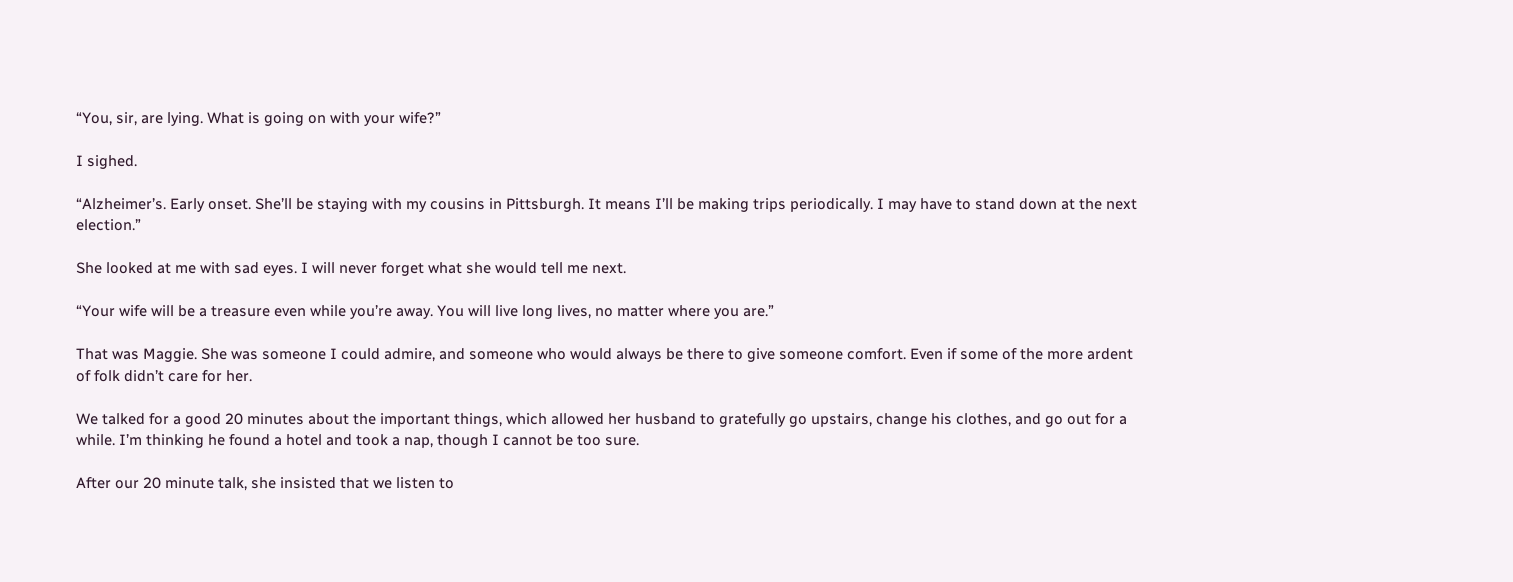“You, sir, are lying. What is going on with your wife?”

I sighed.

“Alzheimer’s. Early onset. She’ll be staying with my cousins in Pittsburgh. It means I’ll be making trips periodically. I may have to stand down at the next election.”

She looked at me with sad eyes. I will never forget what she would tell me next.

“Your wife will be a treasure even while you’re away. You will live long lives, no matter where you are.”

That was Maggie. She was someone I could admire, and someone who would always be there to give someone comfort. Even if some of the more ardent of folk didn’t care for her.

We talked for a good 20 minutes about the important things, which allowed her husband to gratefully go upstairs, change his clothes, and go out for a while. I’m thinking he found a hotel and took a nap, though I cannot be too sure.

After our 20 minute talk, she insisted that we listen to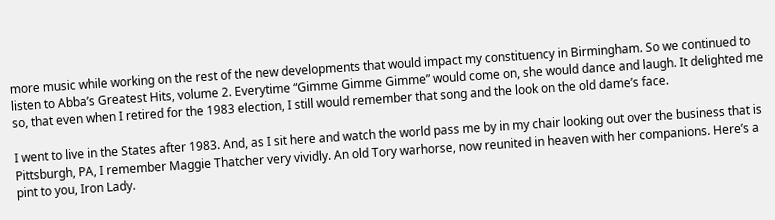more music while working on the rest of the new developments that would impact my constituency in Birmingham. So we continued to listen to Abba’s Greatest Hits, volume 2. Everytime “Gimme Gimme Gimme” would come on, she would dance and laugh. It delighted me so, that even when I retired for the 1983 election, I still would remember that song and the look on the old dame’s face.

I went to live in the States after 1983. And, as I sit here and watch the world pass me by in my chair looking out over the business that is Pittsburgh, PA, I remember Maggie Thatcher very vividly. An old Tory warhorse, now reunited in heaven with her companions. Here’s a pint to you, Iron Lady.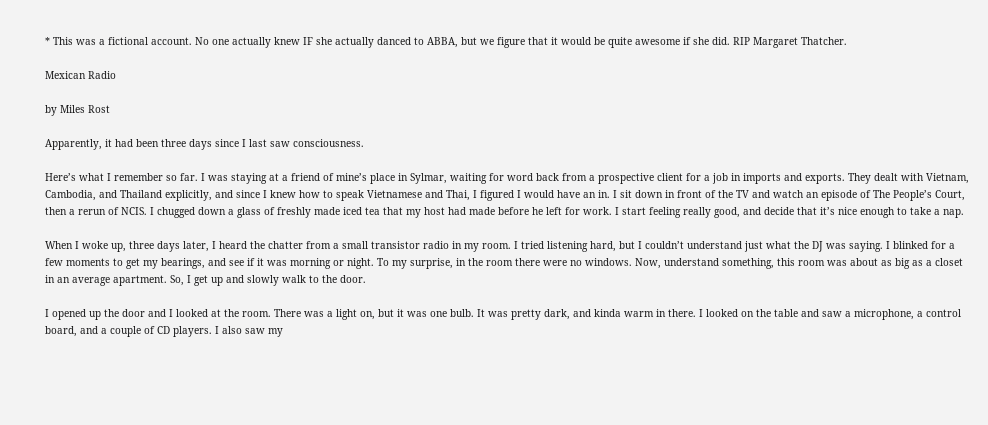* This was a fictional account. No one actually knew IF she actually danced to ABBA, but we figure that it would be quite awesome if she did. RIP Margaret Thatcher.

Mexican Radio

by Miles Rost

Apparently, it had been three days since I last saw consciousness.

Here’s what I remember so far. I was staying at a friend of mine’s place in Sylmar, waiting for word back from a prospective client for a job in imports and exports. They dealt with Vietnam, Cambodia, and Thailand explicitly, and since I knew how to speak Vietnamese and Thai, I figured I would have an in. I sit down in front of the TV and watch an episode of The People’s Court, then a rerun of NCIS. I chugged down a glass of freshly made iced tea that my host had made before he left for work. I start feeling really good, and decide that it’s nice enough to take a nap.

When I woke up, three days later, I heard the chatter from a small transistor radio in my room. I tried listening hard, but I couldn’t understand just what the DJ was saying. I blinked for a few moments to get my bearings, and see if it was morning or night. To my surprise, in the room there were no windows. Now, understand something, this room was about as big as a closet in an average apartment. So, I get up and slowly walk to the door.

I opened up the door and I looked at the room. There was a light on, but it was one bulb. It was pretty dark, and kinda warm in there. I looked on the table and saw a microphone, a control board, and a couple of CD players. I also saw my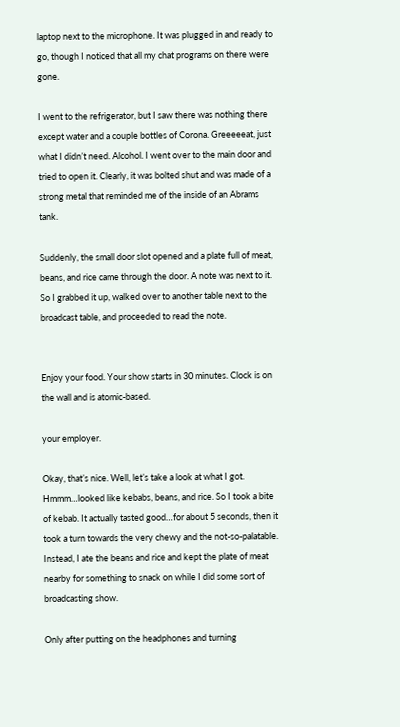laptop next to the microphone. It was plugged in and ready to go, though I noticed that all my chat programs on there were gone.

I went to the refrigerator, but I saw there was nothing there except water and a couple bottles of Corona. Greeeeeat, just what I didn’t need. Alcohol. I went over to the main door and tried to open it. Clearly, it was bolted shut and was made of a strong metal that reminded me of the inside of an Abrams tank.

Suddenly, the small door slot opened and a plate full of meat, beans, and rice came through the door. A note was next to it. So I grabbed it up, walked over to another table next to the broadcast table, and proceeded to read the note.


Enjoy your food. Your show starts in 30 minutes. Clock is on the wall and is atomic-based.

your employer.

Okay, that’s nice. Well, let’s take a look at what I got. Hmmm…looked like kebabs, beans, and rice. So I took a bite of kebab. It actually tasted good…for about 5 seconds, then it took a turn towards the very chewy and the not-so-palatable. Instead, I ate the beans and rice and kept the plate of meat nearby for something to snack on while I did some sort of broadcasting show.

Only after putting on the headphones and turning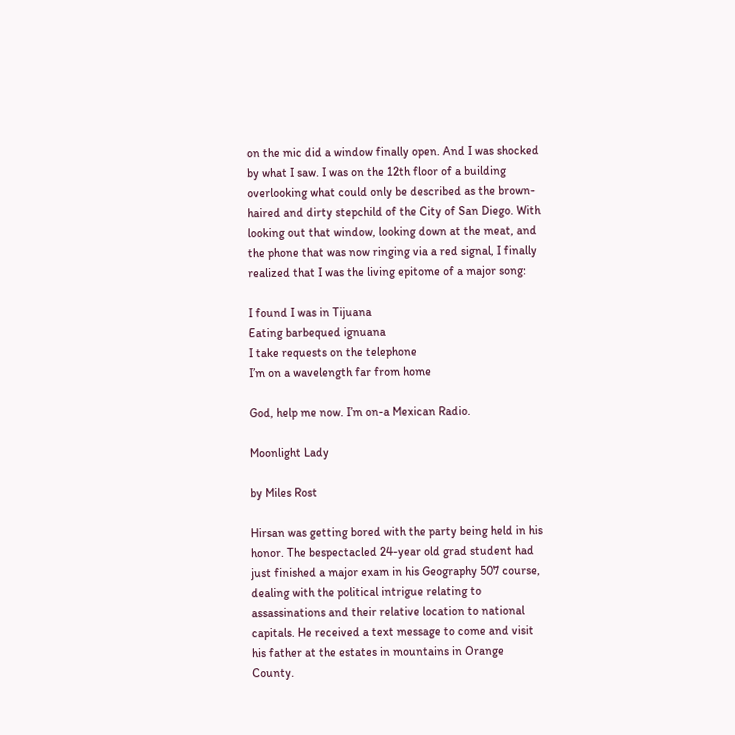on the mic did a window finally open. And I was shocked by what I saw. I was on the 12th floor of a building overlooking what could only be described as the brown-haired and dirty stepchild of the City of San Diego. With looking out that window, looking down at the meat, and the phone that was now ringing via a red signal, I finally realized that I was the living epitome of a major song:

I found I was in Tijuana
Eating barbequed ignuana
I take requests on the telephone
I’m on a wavelength far from home

God, help me now. I’m on-a Mexican Radio.

Moonlight Lady

by Miles Rost

Hirsan was getting bored with the party being held in his honor. The bespectacled 24-year old grad student had just finished a major exam in his Geography 507 course, dealing with the political intrigue relating to assassinations and their relative location to national capitals. He received a text message to come and visit his father at the estates in mountains in Orange County.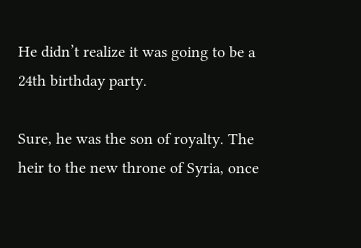He didn’t realize it was going to be a 24th birthday party.

Sure, he was the son of royalty. The heir to the new throne of Syria, once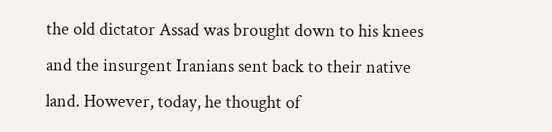the old dictator Assad was brought down to his knees and the insurgent Iranians sent back to their native land. However, today, he thought of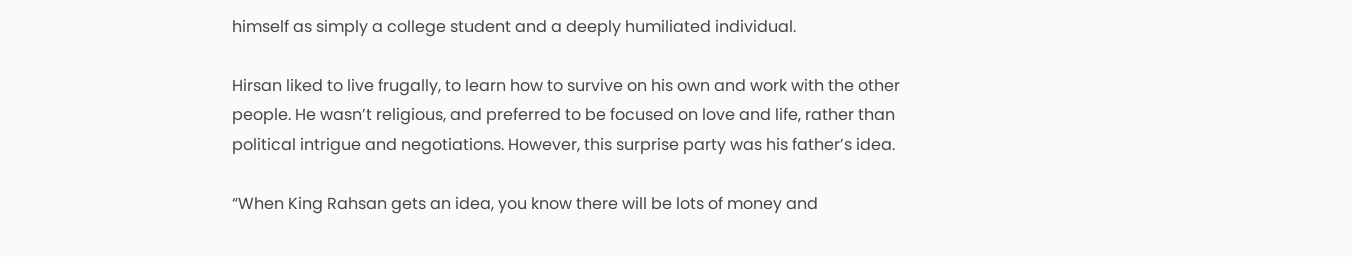himself as simply a college student and a deeply humiliated individual.

Hirsan liked to live frugally, to learn how to survive on his own and work with the other people. He wasn’t religious, and preferred to be focused on love and life, rather than political intrigue and negotiations. However, this surprise party was his father’s idea.

“When King Rahsan gets an idea, you know there will be lots of money and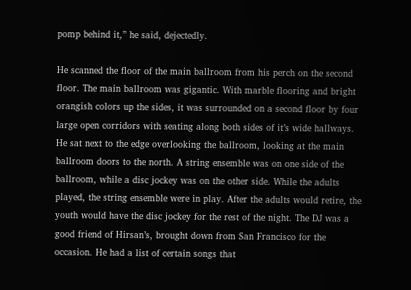pomp behind it,” he said, dejectedly.

He scanned the floor of the main ballroom from his perch on the second floor. The main ballroom was gigantic. With marble flooring and bright orangish colors up the sides, it was surrounded on a second floor by four large open corridors with seating along both sides of it’s wide hallways. He sat next to the edge overlooking the ballroom, looking at the main ballroom doors to the north. A string ensemble was on one side of the ballroom, while a disc jockey was on the other side. While the adults played, the string ensemble were in play. After the adults would retire, the youth would have the disc jockey for the rest of the night. The DJ was a good friend of Hirsan’s, brought down from San Francisco for the occasion. He had a list of certain songs that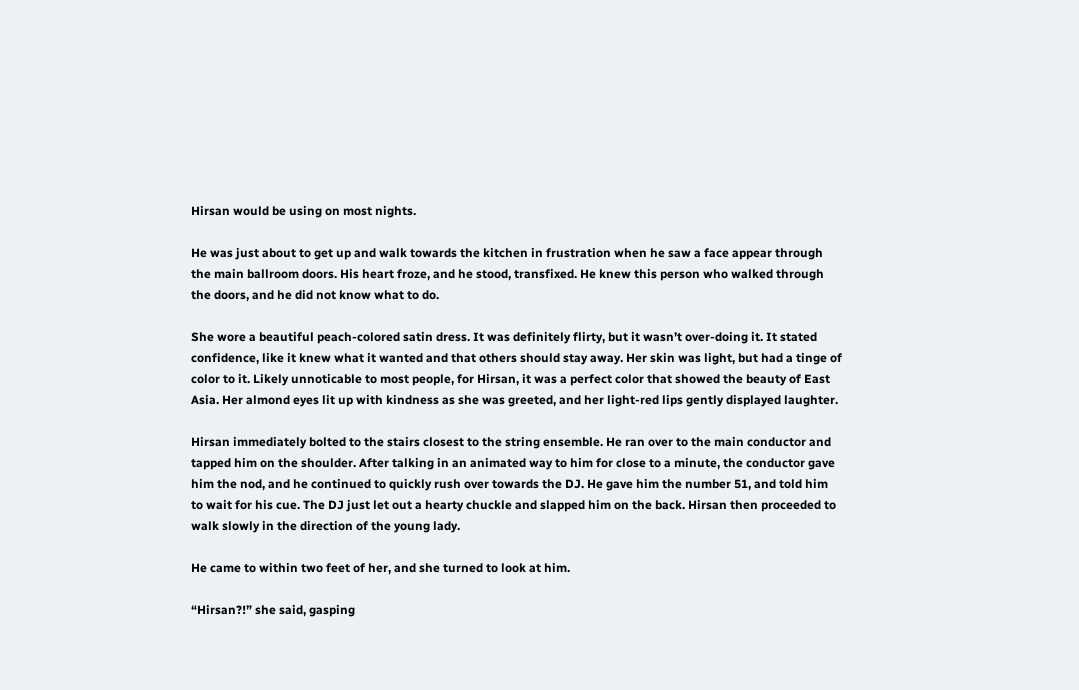Hirsan would be using on most nights.

He was just about to get up and walk towards the kitchen in frustration when he saw a face appear through the main ballroom doors. His heart froze, and he stood, transfixed. He knew this person who walked through the doors, and he did not know what to do.

She wore a beautiful peach-colored satin dress. It was definitely flirty, but it wasn’t over-doing it. It stated confidence, like it knew what it wanted and that others should stay away. Her skin was light, but had a tinge of color to it. Likely unnoticable to most people, for Hirsan, it was a perfect color that showed the beauty of East Asia. Her almond eyes lit up with kindness as she was greeted, and her light-red lips gently displayed laughter.

Hirsan immediately bolted to the stairs closest to the string ensemble. He ran over to the main conductor and tapped him on the shoulder. After talking in an animated way to him for close to a minute, the conductor gave him the nod, and he continued to quickly rush over towards the DJ. He gave him the number 51, and told him to wait for his cue. The DJ just let out a hearty chuckle and slapped him on the back. Hirsan then proceeded to walk slowly in the direction of the young lady.

He came to within two feet of her, and she turned to look at him.

“Hirsan?!” she said, gasping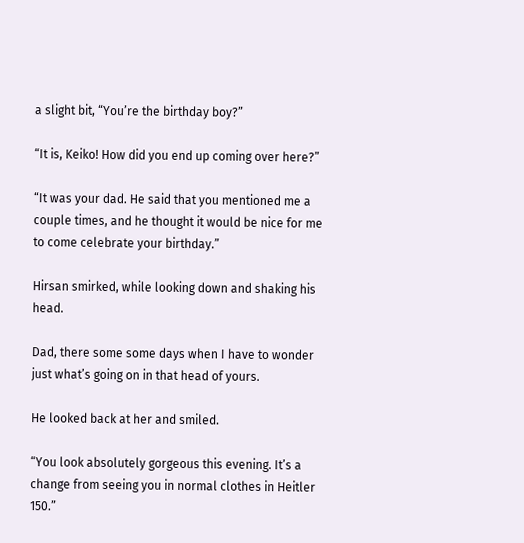a slight bit, “You’re the birthday boy?”

“It is, Keiko! How did you end up coming over here?”

“It was your dad. He said that you mentioned me a couple times, and he thought it would be nice for me to come celebrate your birthday.”

Hirsan smirked, while looking down and shaking his head.

Dad, there some some days when I have to wonder just what’s going on in that head of yours.

He looked back at her and smiled.

“You look absolutely gorgeous this evening. It’s a change from seeing you in normal clothes in Heitler 150.”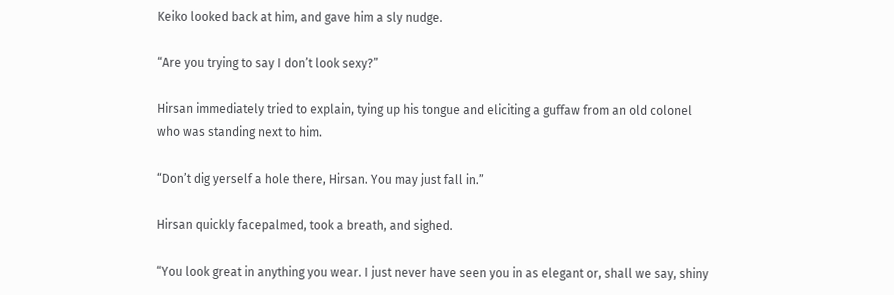Keiko looked back at him, and gave him a sly nudge.

“Are you trying to say I don’t look sexy?”

Hirsan immediately tried to explain, tying up his tongue and eliciting a guffaw from an old colonel who was standing next to him.

“Don’t dig yerself a hole there, Hirsan. You may just fall in.”

Hirsan quickly facepalmed, took a breath, and sighed.

“You look great in anything you wear. I just never have seen you in as elegant or, shall we say, shiny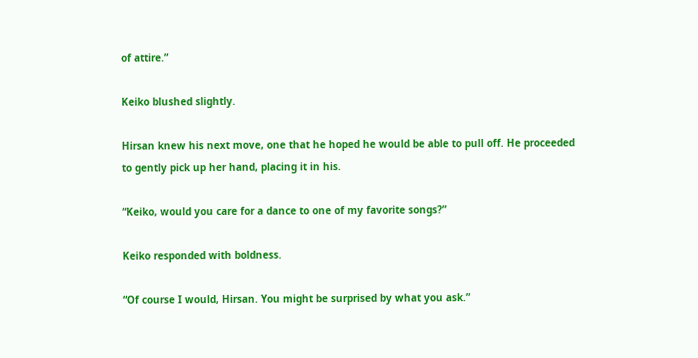of attire.”

Keiko blushed slightly.

Hirsan knew his next move, one that he hoped he would be able to pull off. He proceeded to gently pick up her hand, placing it in his.

“Keiko, would you care for a dance to one of my favorite songs?”

Keiko responded with boldness.

“Of course I would, Hirsan. You might be surprised by what you ask.”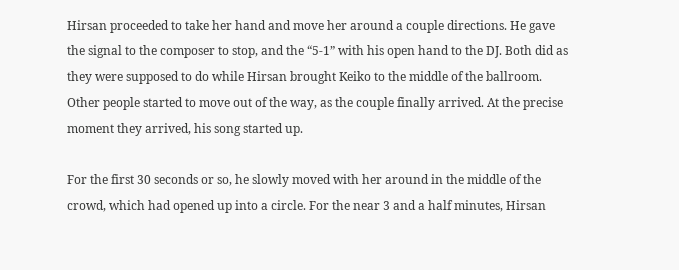Hirsan proceeded to take her hand and move her around a couple directions. He gave the signal to the composer to stop, and the “5-1” with his open hand to the DJ. Both did as they were supposed to do while Hirsan brought Keiko to the middle of the ballroom. Other people started to move out of the way, as the couple finally arrived. At the precise moment they arrived, his song started up.

For the first 30 seconds or so, he slowly moved with her around in the middle of the crowd, which had opened up into a circle. For the near 3 and a half minutes, Hirsan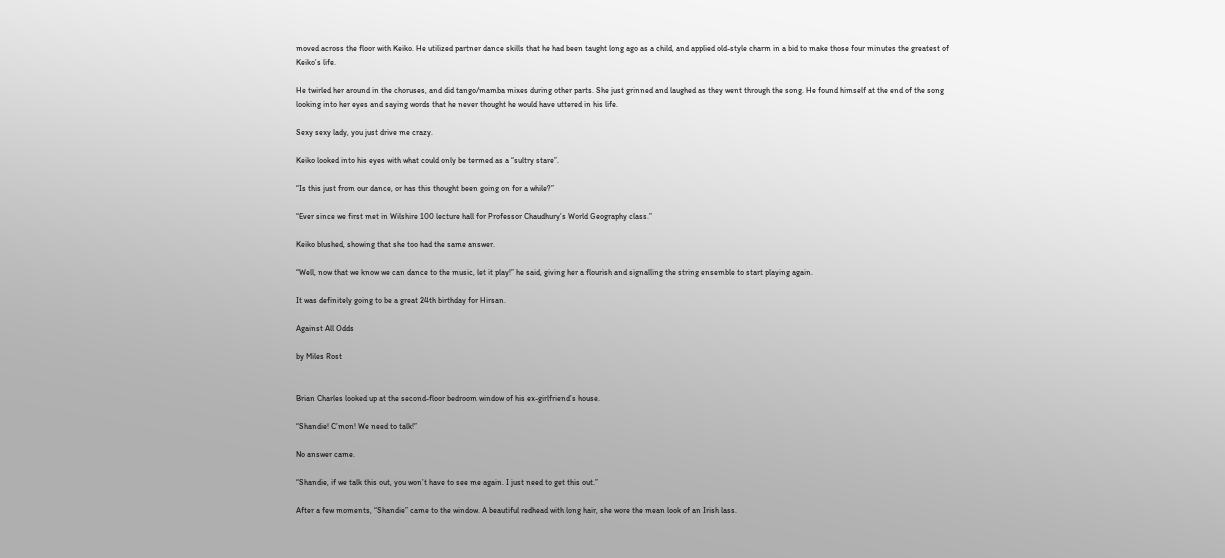moved across the floor with Keiko. He utilized partner dance skills that he had been taught long ago as a child, and applied old-style charm in a bid to make those four minutes the greatest of Keiko’s life.

He twirled her around in the choruses, and did tango/mamba mixes during other parts. She just grinned and laughed as they went through the song. He found himself at the end of the song looking into her eyes and saying words that he never thought he would have uttered in his life.

Sexy sexy lady, you just drive me crazy.

Keiko looked into his eyes with what could only be termed as a “sultry stare”.

“Is this just from our dance, or has this thought been going on for a while?”

“Ever since we first met in Wilshire 100 lecture hall for Professor Chaudhury’s World Geography class.”

Keiko blushed, showing that she too had the same answer.

“Well, now that we know we can dance to the music, let it play!” he said, giving her a flourish and signalling the string ensemble to start playing again.

It was definitely going to be a great 24th birthday for Hirsan.

Against All Odds

by Miles Rost


Brian Charles looked up at the second-floor bedroom window of his ex-girlfriend’s house.

“Shandie! C’mon! We need to talk!”

No answer came.

“Shandie, if we talk this out, you won’t have to see me again. I just need to get this out.”

After a few moments, “Shandie” came to the window. A beautiful redhead with long hair, she wore the mean look of an Irish lass.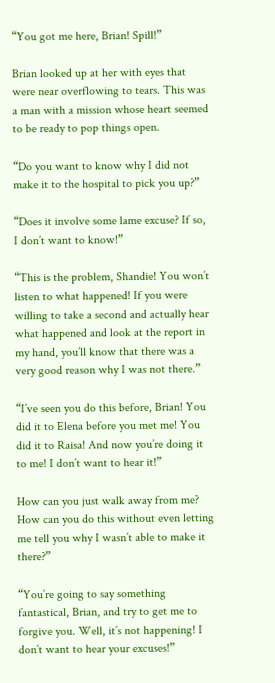“You got me here, Brian! Spill!”

Brian looked up at her with eyes that were near overflowing to tears. This was a man with a mission whose heart seemed to be ready to pop things open.

“Do you want to know why I did not make it to the hospital to pick you up?”

“Does it involve some lame excuse? If so, I don’t want to know!”

“This is the problem, Shandie! You won’t listen to what happened! If you were willing to take a second and actually hear what happened and look at the report in my hand, you’ll know that there was a very good reason why I was not there.”

“I’ve seen you do this before, Brian! You did it to Elena before you met me! You did it to Raisa! And now you’re doing it to me! I don’t want to hear it!”

How can you just walk away from me? How can you do this without even letting me tell you why I wasn’t able to make it there?”

“You’re going to say something fantastical, Brian, and try to get me to forgive you. Well, it’s not happening! I don’t want to hear your excuses!”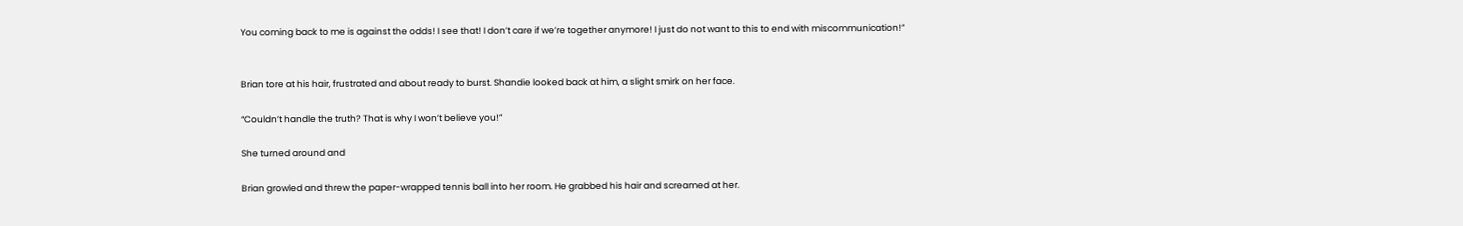You coming back to me is against the odds! I see that! I don’t care if we’re together anymore! I just do not want to this to end with miscommunication!”


Brian tore at his hair, frustrated and about ready to burst. Shandie looked back at him, a slight smirk on her face.

“Couldn’t handle the truth? That is why I won’t believe you!”

She turned around and

Brian growled and threw the paper-wrapped tennis ball into her room. He grabbed his hair and screamed at her.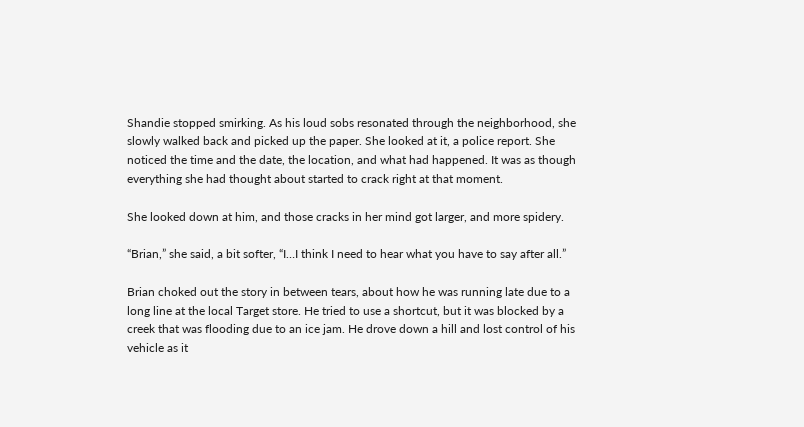Shandie stopped smirking. As his loud sobs resonated through the neighborhood, she slowly walked back and picked up the paper. She looked at it, a police report. She noticed the time and the date, the location, and what had happened. It was as though everything she had thought about started to crack right at that moment.

She looked down at him, and those cracks in her mind got larger, and more spidery.

“Brian,” she said, a bit softer, “I…I think I need to hear what you have to say after all.”

Brian choked out the story in between tears, about how he was running late due to a long line at the local Target store. He tried to use a shortcut, but it was blocked by a creek that was flooding due to an ice jam. He drove down a hill and lost control of his vehicle as it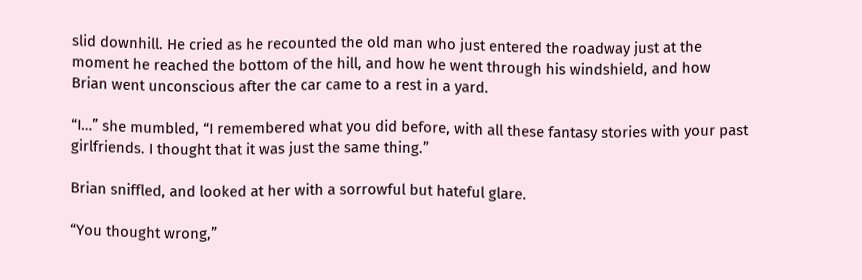slid downhill. He cried as he recounted the old man who just entered the roadway just at the moment he reached the bottom of the hill, and how he went through his windshield, and how Brian went unconscious after the car came to a rest in a yard.

“I…” she mumbled, “I remembered what you did before, with all these fantasy stories with your past girlfriends. I thought that it was just the same thing.”

Brian sniffled, and looked at her with a sorrowful but hateful glare.

“You thought wrong,”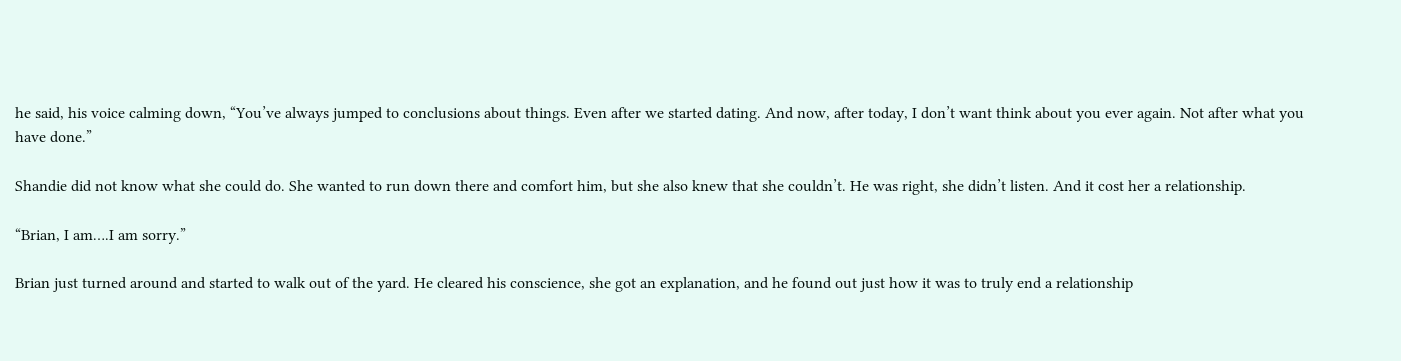he said, his voice calming down, “You’ve always jumped to conclusions about things. Even after we started dating. And now, after today, I don’t want think about you ever again. Not after what you have done.”

Shandie did not know what she could do. She wanted to run down there and comfort him, but she also knew that she couldn’t. He was right, she didn’t listen. And it cost her a relationship.

“Brian, I am….I am sorry.”

Brian just turned around and started to walk out of the yard. He cleared his conscience, she got an explanation, and he found out just how it was to truly end a relationship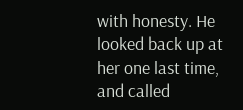with honesty. He looked back up at her one last time, and called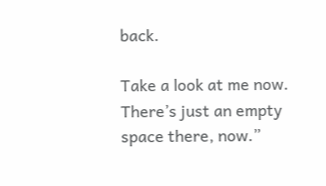back.

Take a look at me now. There’s just an empty space there, now.”